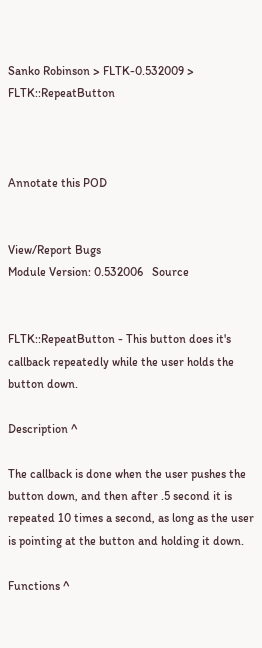Sanko Robinson > FLTK-0.532009 > FLTK::RepeatButton



Annotate this POD


View/Report Bugs
Module Version: 0.532006   Source


FLTK::RepeatButton - This button does it's callback repeatedly while the user holds the button down.

Description ^

The callback is done when the user pushes the button down, and then after .5 second it is repeated 10 times a second, as long as the user is pointing at the button and holding it down.

Functions ^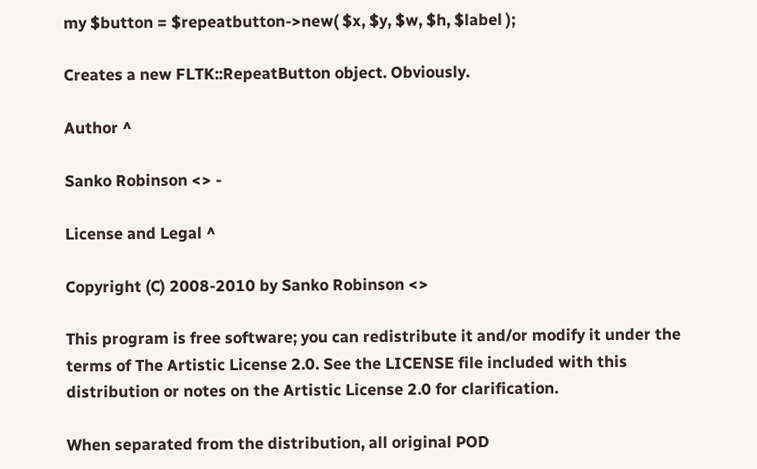my $button = $repeatbutton->new( $x, $y, $w, $h, $label );

Creates a new FLTK::RepeatButton object. Obviously.

Author ^

Sanko Robinson <> -

License and Legal ^

Copyright (C) 2008-2010 by Sanko Robinson <>

This program is free software; you can redistribute it and/or modify it under the terms of The Artistic License 2.0. See the LICENSE file included with this distribution or notes on the Artistic License 2.0 for clarification.

When separated from the distribution, all original POD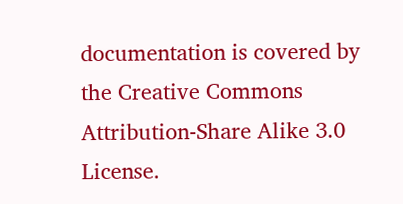documentation is covered by the Creative Commons Attribution-Share Alike 3.0 License.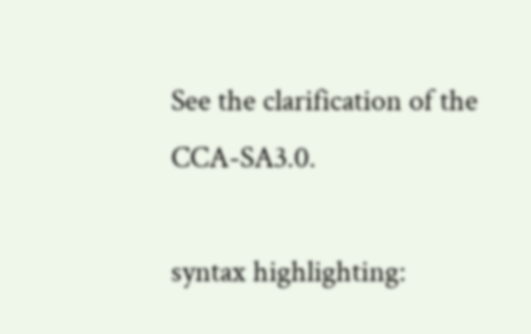See the clarification of the CCA-SA3.0.

syntax highlighting: